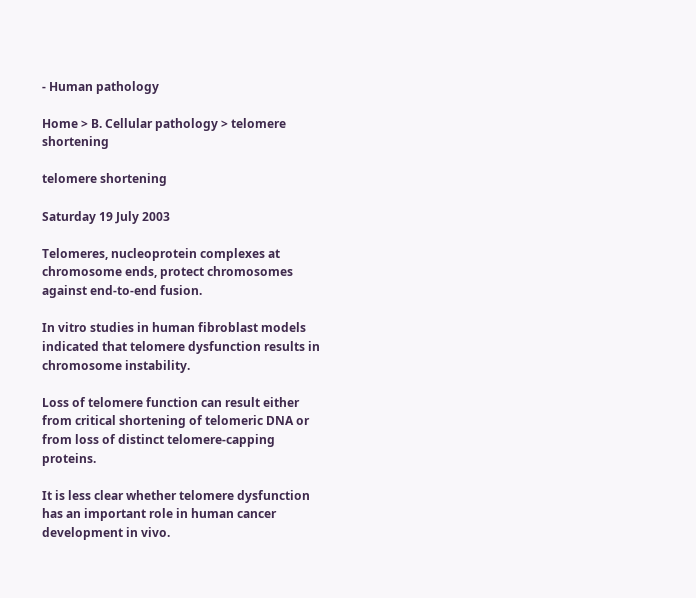- Human pathology

Home > B. Cellular pathology > telomere shortening

telomere shortening

Saturday 19 July 2003

Telomeres, nucleoprotein complexes at chromosome ends, protect chromosomes against end-to-end fusion.

In vitro studies in human fibroblast models indicated that telomere dysfunction results in chromosome instability.

Loss of telomere function can result either from critical shortening of telomeric DNA or from loss of distinct telomere-capping proteins.

It is less clear whether telomere dysfunction has an important role in human cancer development in vivo.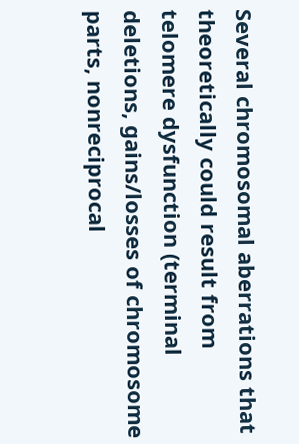Several chromosomal aberrations that theoretically could result from telomere dysfunction (terminal deletions, gains/losses of chromosome parts, nonreciprocal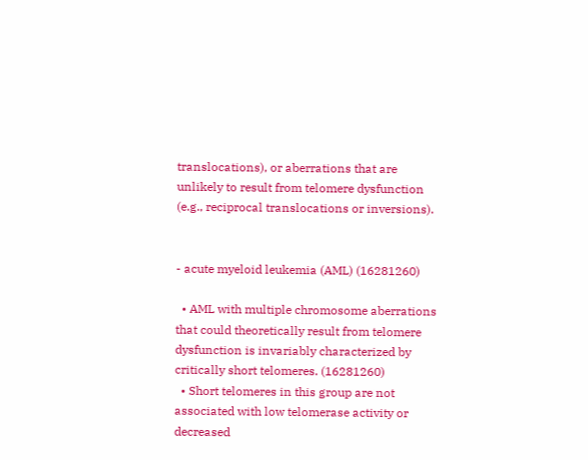translocations), or aberrations that are unlikely to result from telomere dysfunction (e.g., reciprocal translocations or inversions).


- acute myeloid leukemia (AML) (16281260)

  • AML with multiple chromosome aberrations that could theoretically result from telomere dysfunction is invariably characterized by critically short telomeres. (16281260)
  • Short telomeres in this group are not associated with low telomerase activity or decreased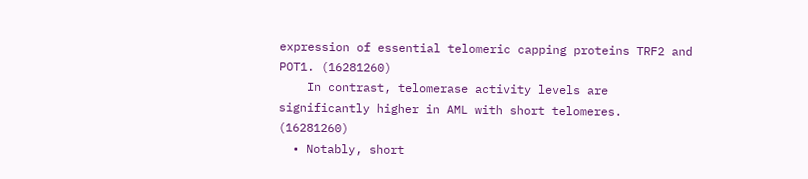expression of essential telomeric capping proteins TRF2 and POT1. (16281260)
    In contrast, telomerase activity levels are significantly higher in AML with short telomeres. (16281260)
  • Notably, short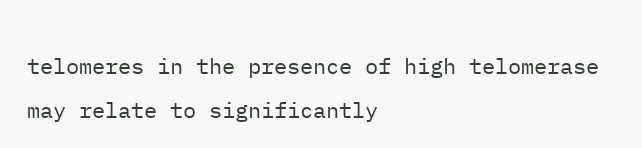telomeres in the presence of high telomerase may relate to significantly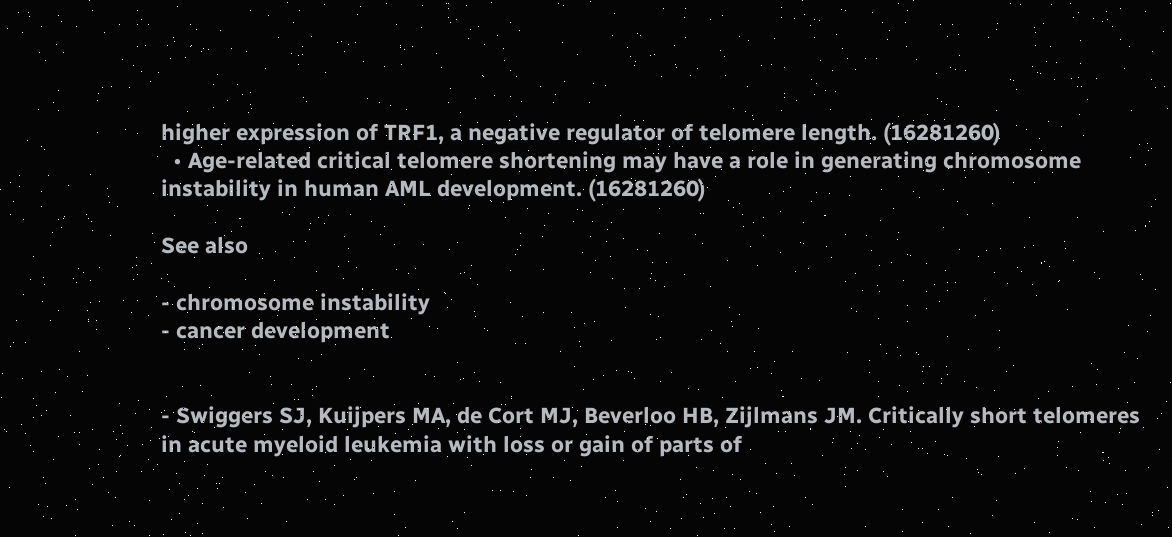higher expression of TRF1, a negative regulator of telomere length. (16281260)
  • Age-related critical telomere shortening may have a role in generating chromosome instability in human AML development. (16281260)

See also

- chromosome instability
- cancer development


- Swiggers SJ, Kuijpers MA, de Cort MJ, Beverloo HB, Zijlmans JM. Critically short telomeres in acute myeloid leukemia with loss or gain of parts of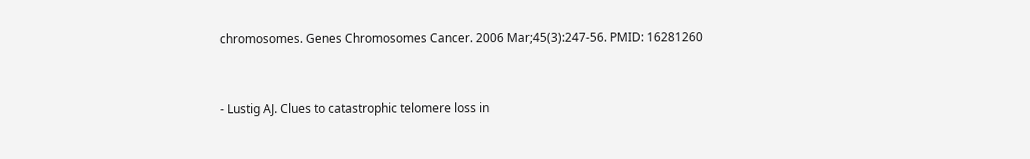chromosomes. Genes Chromosomes Cancer. 2006 Mar;45(3):247-56. PMID: 16281260


- Lustig AJ. Clues to catastrophic telomere loss in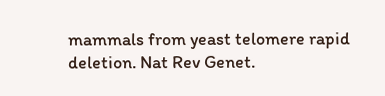mammals from yeast telomere rapid deletion. Nat Rev Genet.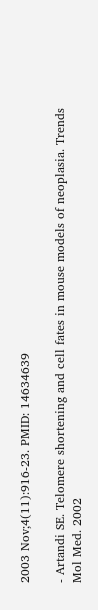2003 Nov;4(11):916-23. PMID: 14634639

- Artandi SE. Telomere shortening and cell fates in mouse models of neoplasia. Trends Mol Med. 2002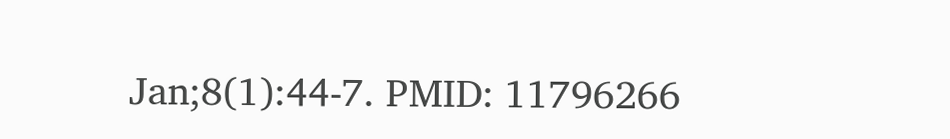Jan;8(1):44-7. PMID: 11796266